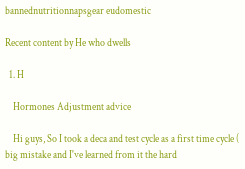bannednutritionnapsgear eudomestic

Recent content by He who dwells

  1. H

    Hormones Adjustment advice

    Hi guys, So I took a deca and test cycle as a first time cycle ( big mistake and I've learned from it the hard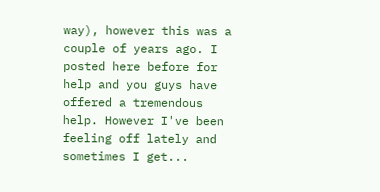way), however this was a couple of years ago. I posted here before for help and you guys have offered a tremendous help. However I've been feeling off lately and sometimes I get...